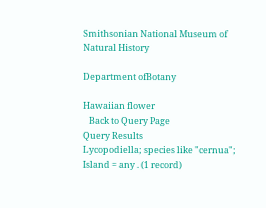Smithsonian National Museum of Natural History

Department ofBotany

Hawaiian flower
   Back to Query Page
Query Results
Lycopodiella; species like "cernua"; Island = any . (1 record)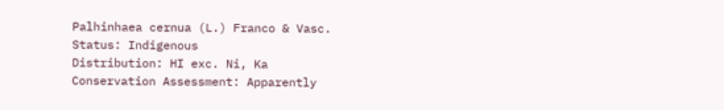Palhinhaea cernua (L.) Franco & Vasc.
Status: Indigenous
Distribution: HI exc. Ni, Ka
Conservation Assessment: Apparently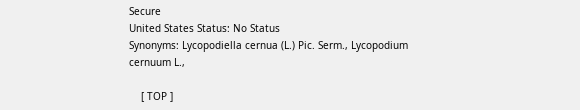Secure
United States Status: No Status
Synonyms: Lycopodiella cernua (L.) Pic. Serm., Lycopodium cernuum L.,

    [ TOP ]